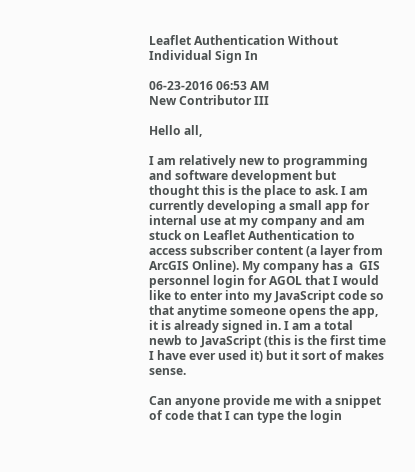Leaflet Authentication Without Individual Sign In

06-23-2016 06:53 AM
New Contributor III

Hello all,

I am relatively new to programming and software development but thought this is the place to ask. I am currently developing a small app for internal use at my company and am stuck on Leaflet Authentication to access subscriber content (a layer from ArcGIS Online). My company has a  GIS personnel login for AGOL that I would like to enter into my JavaScript code so that anytime someone opens the app, it is already signed in. I am a total newb to JavaScript (this is the first time I have ever used it) but it sort of makes sense.

Can anyone provide me with a snippet of code that I can type the login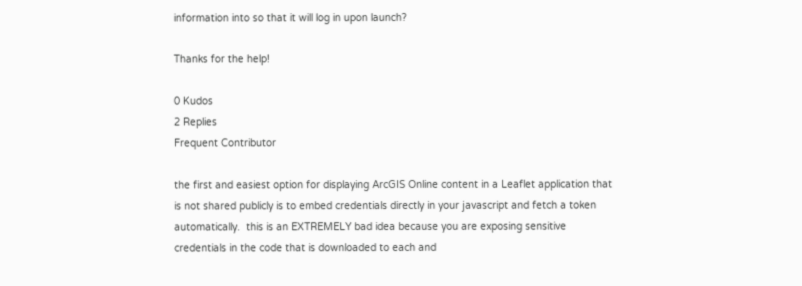information into so that it will log in upon launch?

Thanks for the help!

0 Kudos
2 Replies
Frequent Contributor

the first and easiest option for displaying ArcGIS Online content in a Leaflet application that is not shared publicly is to embed credentials directly in your javascript and fetch a token automatically.  this is an EXTREMELY bad idea because you are exposing sensitive credentials in the code that is downloaded to each and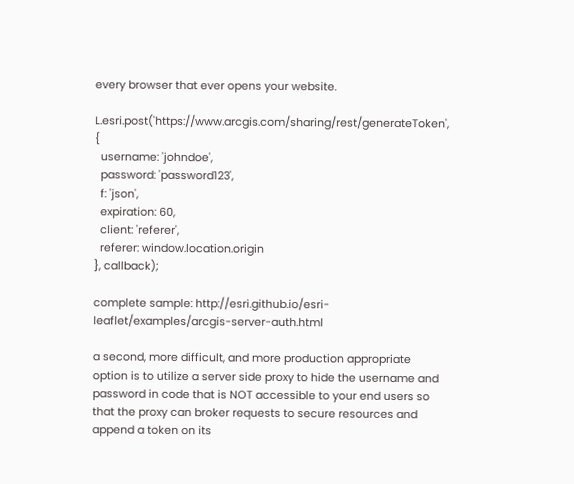every browser that ever opens your website.

L.esri.post('https://www.arcgis.com/sharing/rest/generateToken', {
  username: 'johndoe',
  password: 'password123',
  f: 'json',
  expiration: 60,
  client: 'referer',
  referer: window.location.origin
}, callback);

complete sample: http://esri.github.io/esri-leaflet/examples/arcgis-server-auth.html

a second, more difficult, and more production appropriate option is to utilize a server side proxy to hide the username and password in code that is NOT accessible to your end users so that the proxy can broker requests to secure resources and append a token on its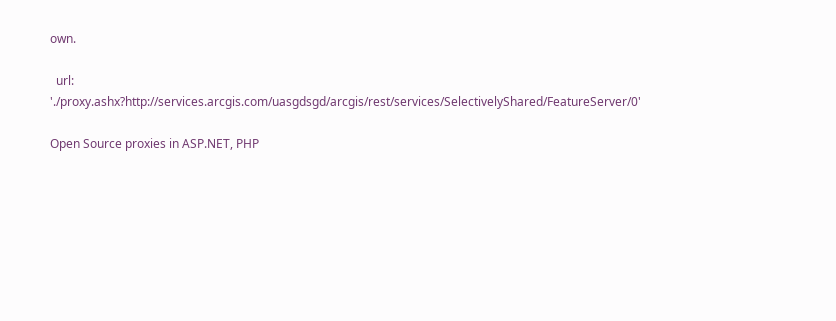own.

  url: './proxy.ashx?http://services.arcgis.com/uasgdsgd/arcgis/rest/services/SelectivelyShared/FeatureServer/0'

Open Source proxies in ASP.NET, PHP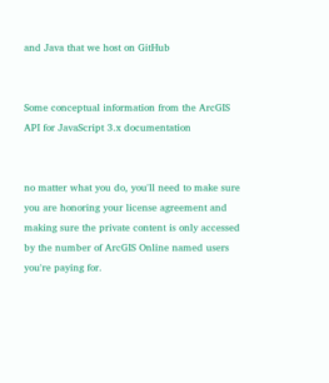and Java that we host on GitHub


Some conceptual information from the ArcGIS API for JavaScript 3.x documentation


no matter what you do, you'll need to make sure you are honoring your license agreement and making sure the private content is only accessed by the number of ArcGIS Online named users you're paying for.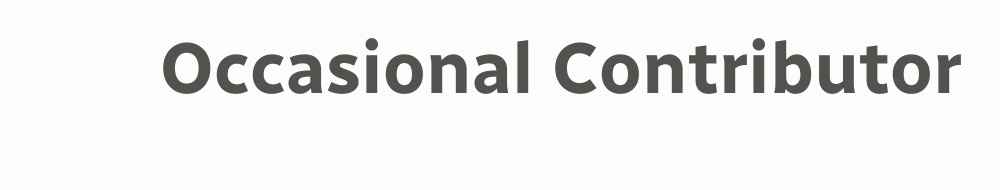Occasional Contributor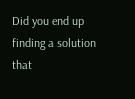Did you end up finding a solution that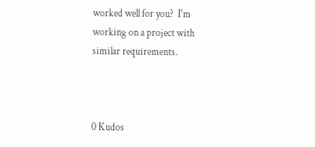worked well for you?  I'm working on a project with similar requirements.



0 Kudos